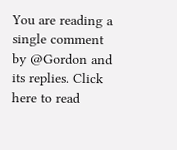You are reading a single comment by @Gordon and its replies. Click here to read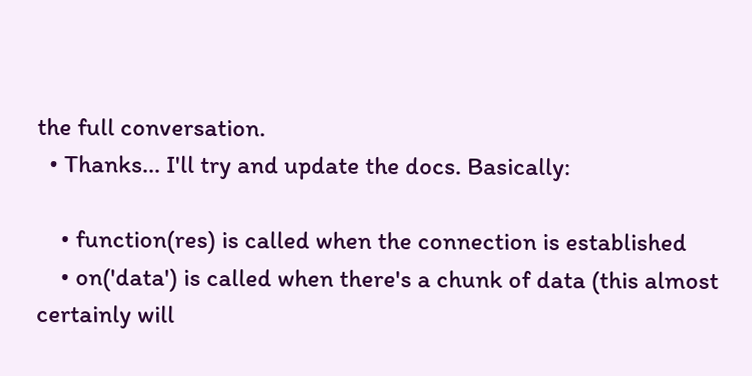the full conversation.
  • Thanks... I'll try and update the docs. Basically:

    • function(res) is called when the connection is established
    • on('data') is called when there's a chunk of data (this almost certainly will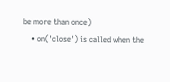be more than once)
    • on('close') is called when the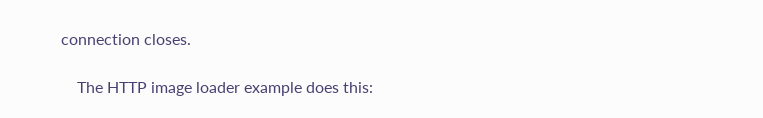connection closes.

    The HTTP image loader example does this: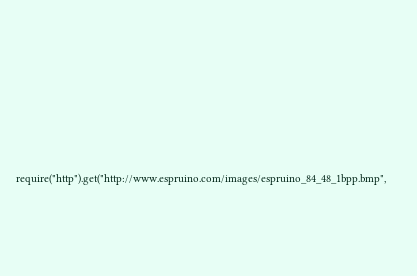require("http").get("http://www.espruino.com/images/espruino_84_48_1bpp.bmp",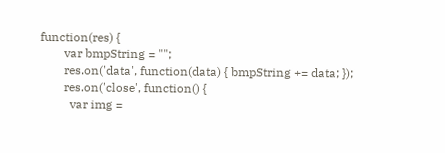function(res) {
        var bmpString = "";
        res.on('data', function(data) { bmpString += data; });
        res.on('close', function() {
          var img =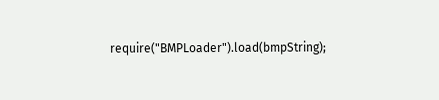require("BMPLoader").load(bmpString);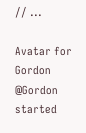// ...

Avatar for Gordon @Gordon started